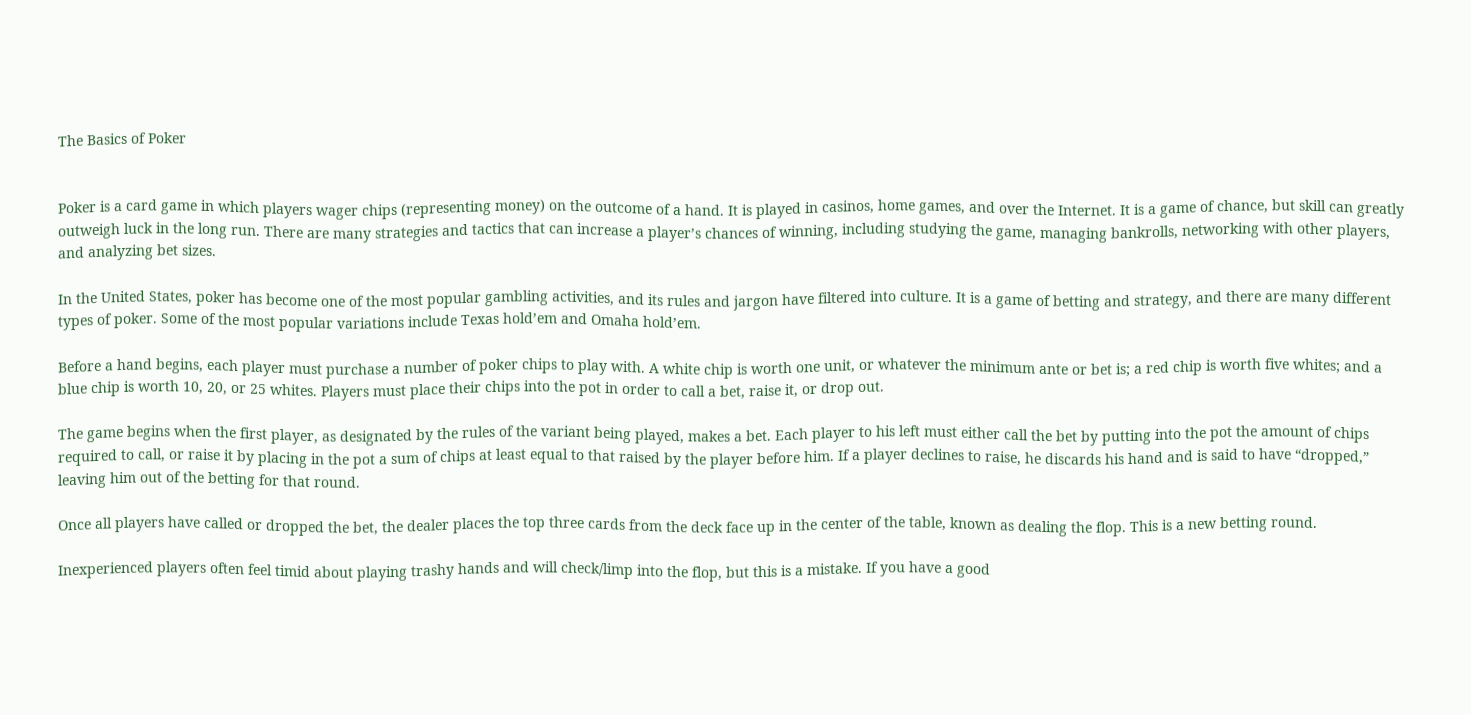The Basics of Poker


Poker is a card game in which players wager chips (representing money) on the outcome of a hand. It is played in casinos, home games, and over the Internet. It is a game of chance, but skill can greatly outweigh luck in the long run. There are many strategies and tactics that can increase a player’s chances of winning, including studying the game, managing bankrolls, networking with other players, and analyzing bet sizes.

In the United States, poker has become one of the most popular gambling activities, and its rules and jargon have filtered into culture. It is a game of betting and strategy, and there are many different types of poker. Some of the most popular variations include Texas hold’em and Omaha hold’em.

Before a hand begins, each player must purchase a number of poker chips to play with. A white chip is worth one unit, or whatever the minimum ante or bet is; a red chip is worth five whites; and a blue chip is worth 10, 20, or 25 whites. Players must place their chips into the pot in order to call a bet, raise it, or drop out.

The game begins when the first player, as designated by the rules of the variant being played, makes a bet. Each player to his left must either call the bet by putting into the pot the amount of chips required to call, or raise it by placing in the pot a sum of chips at least equal to that raised by the player before him. If a player declines to raise, he discards his hand and is said to have “dropped,” leaving him out of the betting for that round.

Once all players have called or dropped the bet, the dealer places the top three cards from the deck face up in the center of the table, known as dealing the flop. This is a new betting round.

Inexperienced players often feel timid about playing trashy hands and will check/limp into the flop, but this is a mistake. If you have a good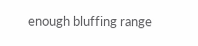enough bluffing range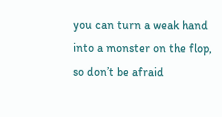you can turn a weak hand into a monster on the flop, so don’t be afraid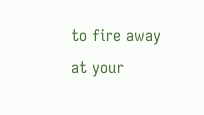to fire away at your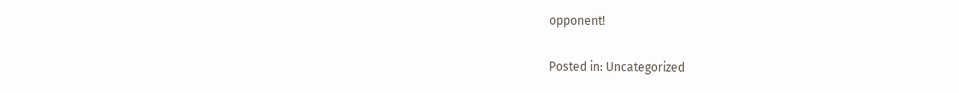opponent!

Posted in: Uncategorized